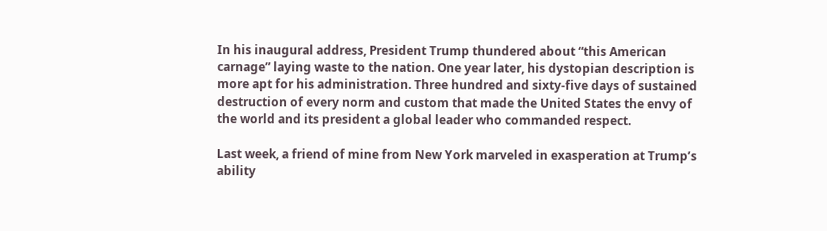In his inaugural address, President Trump thundered about “this American carnage” laying waste to the nation. One year later, his dystopian description is more apt for his administration. Three hundred and sixty-five days of sustained destruction of every norm and custom that made the United States the envy of the world and its president a global leader who commanded respect.

Last week, a friend of mine from New York marveled in exasperation at Trump’s ability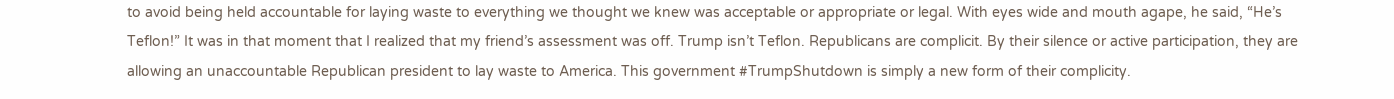to avoid being held accountable for laying waste to everything we thought we knew was acceptable or appropriate or legal. With eyes wide and mouth agape, he said, “He’s Teflon!” It was in that moment that I realized that my friend’s assessment was off. Trump isn’t Teflon. Republicans are complicit. By their silence or active participation, they are allowing an unaccountable Republican president to lay waste to America. This government #TrumpShutdown is simply a new form of their complicity.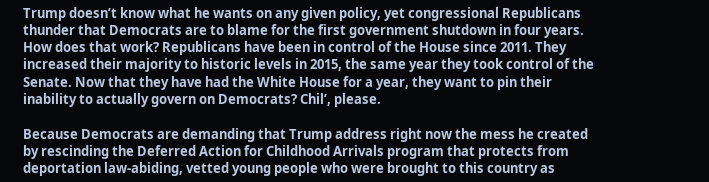Trump doesn’t know what he wants on any given policy, yet congressional Republicans thunder that Democrats are to blame for the first government shutdown in four years. How does that work? Republicans have been in control of the House since 2011. They increased their majority to historic levels in 2015, the same year they took control of the Senate. Now that they have had the White House for a year, they want to pin their inability to actually govern on Democrats? Chil’, please.

Because Democrats are demanding that Trump address right now the mess he created by rescinding the Deferred Action for Childhood Arrivals program that protects from deportation law-abiding, vetted young people who were brought to this country as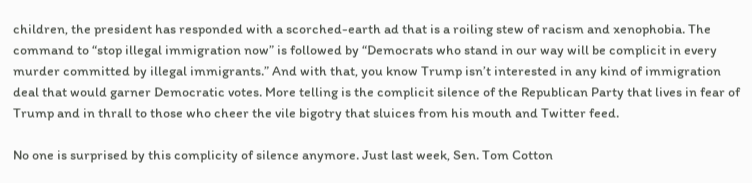children, the president has responded with a scorched-earth ad that is a roiling stew of racism and xenophobia. The command to “stop illegal immigration now” is followed by “Democrats who stand in our way will be complicit in every murder committed by illegal immigrants.” And with that, you know Trump isn’t interested in any kind of immigration deal that would garner Democratic votes. More telling is the complicit silence of the Republican Party that lives in fear of Trump and in thrall to those who cheer the vile bigotry that sluices from his mouth and Twitter feed.

No one is surprised by this complicity of silence anymore. Just last week, Sen. Tom Cotton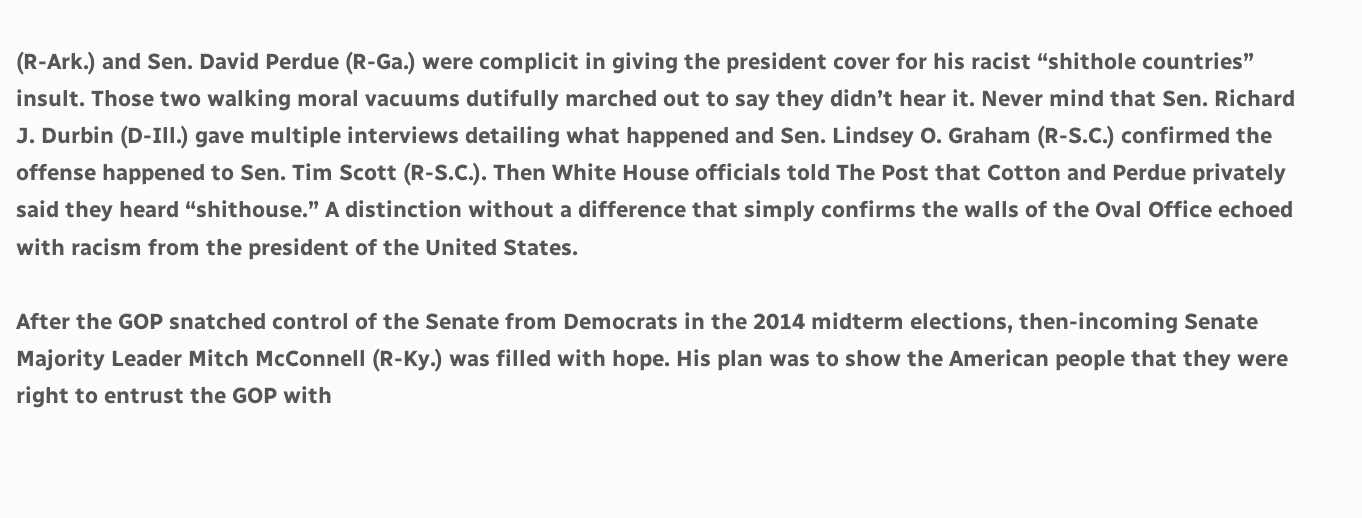(R-Ark.) and Sen. David Perdue (R-Ga.) were complicit in giving the president cover for his racist “shithole countries” insult. Those two walking moral vacuums dutifully marched out to say they didn’t hear it. Never mind that Sen. Richard J. Durbin (D-Ill.) gave multiple interviews detailing what happened and Sen. Lindsey O. Graham (R-S.C.) confirmed the offense happened to Sen. Tim Scott (R-S.C.). Then White House officials told The Post that Cotton and Perdue privately said they heard “shithouse.” A distinction without a difference that simply confirms the walls of the Oval Office echoed with racism from the president of the United States.

After the GOP snatched control of the Senate from Democrats in the 2014 midterm elections, then-incoming Senate Majority Leader Mitch McConnell (R-Ky.) was filled with hope. His plan was to show the American people that they were right to entrust the GOP with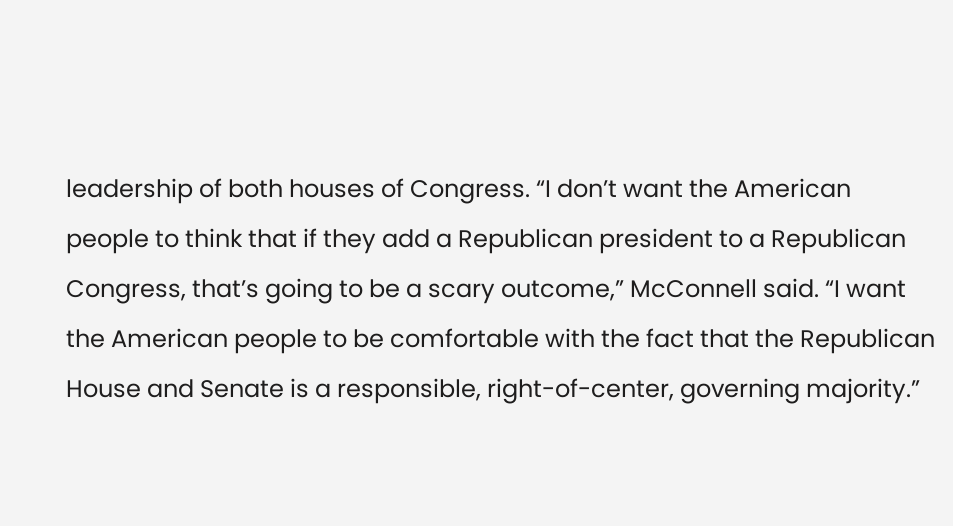leadership of both houses of Congress. “I don’t want the American people to think that if they add a Republican president to a Republican Congress, that’s going to be a scary outcome,” McConnell said. “I want the American people to be comfortable with the fact that the Republican House and Senate is a responsible, right-of-center, governing majority.”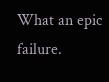What an epic failure.